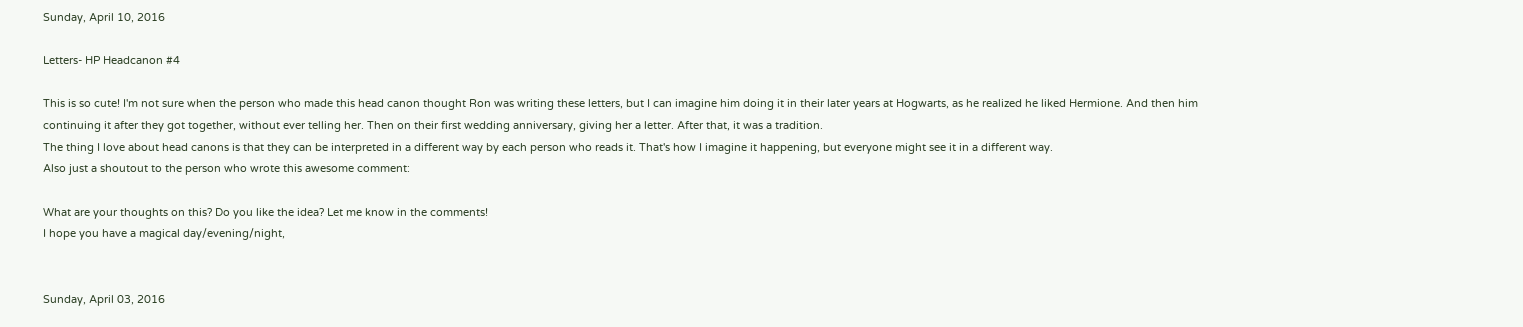Sunday, April 10, 2016

Letters- HP Headcanon #4

This is so cute! I'm not sure when the person who made this head canon thought Ron was writing these letters, but I can imagine him doing it in their later years at Hogwarts, as he realized he liked Hermione. And then him continuing it after they got together, without ever telling her. Then on their first wedding anniversary, giving her a letter. After that, it was a tradition.
The thing I love about head canons is that they can be interpreted in a different way by each person who reads it. That's how I imagine it happening, but everyone might see it in a different way.
Also just a shoutout to the person who wrote this awesome comment:

What are your thoughts on this? Do you like the idea? Let me know in the comments!
I hope you have a magical day/evening/night,


Sunday, April 03, 2016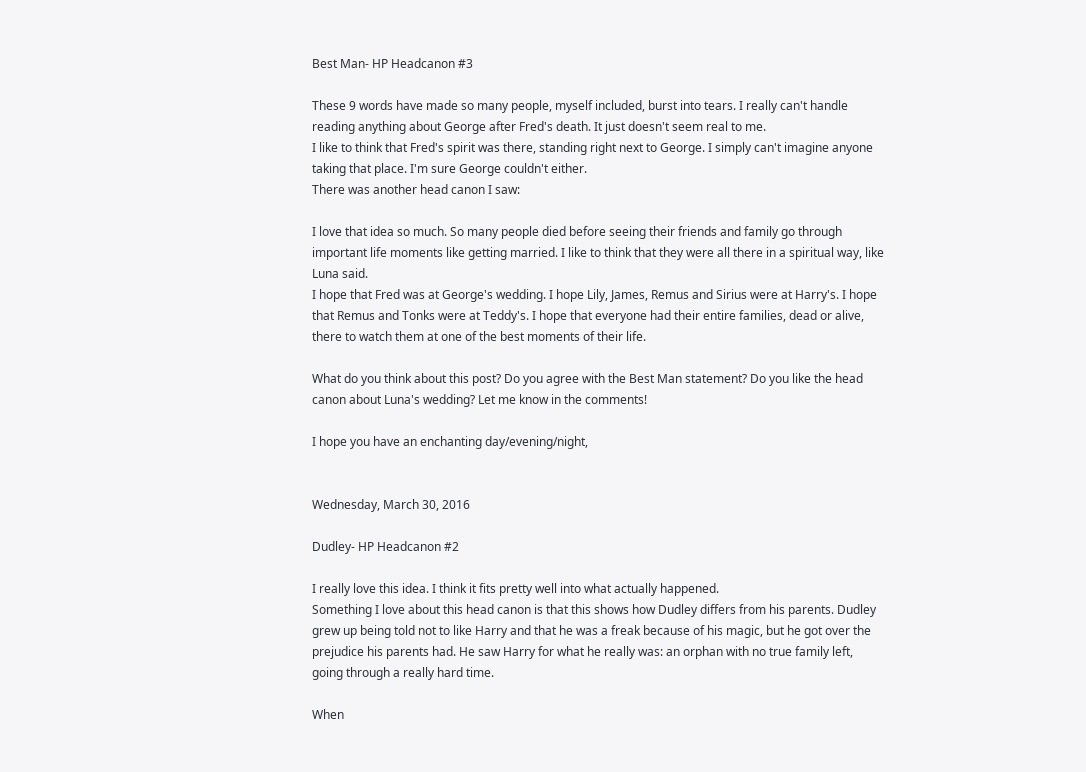Best Man- HP Headcanon #3

These 9 words have made so many people, myself included, burst into tears. I really can't handle reading anything about George after Fred's death. It just doesn't seem real to me.
I like to think that Fred's spirit was there, standing right next to George. I simply can't imagine anyone taking that place. I'm sure George couldn't either.
There was another head canon I saw:

I love that idea so much. So many people died before seeing their friends and family go through important life moments like getting married. I like to think that they were all there in a spiritual way, like Luna said.
I hope that Fred was at George's wedding. I hope Lily, James, Remus and Sirius were at Harry's. I hope that Remus and Tonks were at Teddy's. I hope that everyone had their entire families, dead or alive, there to watch them at one of the best moments of their life.

What do you think about this post? Do you agree with the Best Man statement? Do you like the head canon about Luna's wedding? Let me know in the comments!

I hope you have an enchanting day/evening/night,


Wednesday, March 30, 2016

Dudley- HP Headcanon #2

I really love this idea. I think it fits pretty well into what actually happened.
Something I love about this head canon is that this shows how Dudley differs from his parents. Dudley grew up being told not to like Harry and that he was a freak because of his magic, but he got over the prejudice his parents had. He saw Harry for what he really was: an orphan with no true family left, going through a really hard time.

When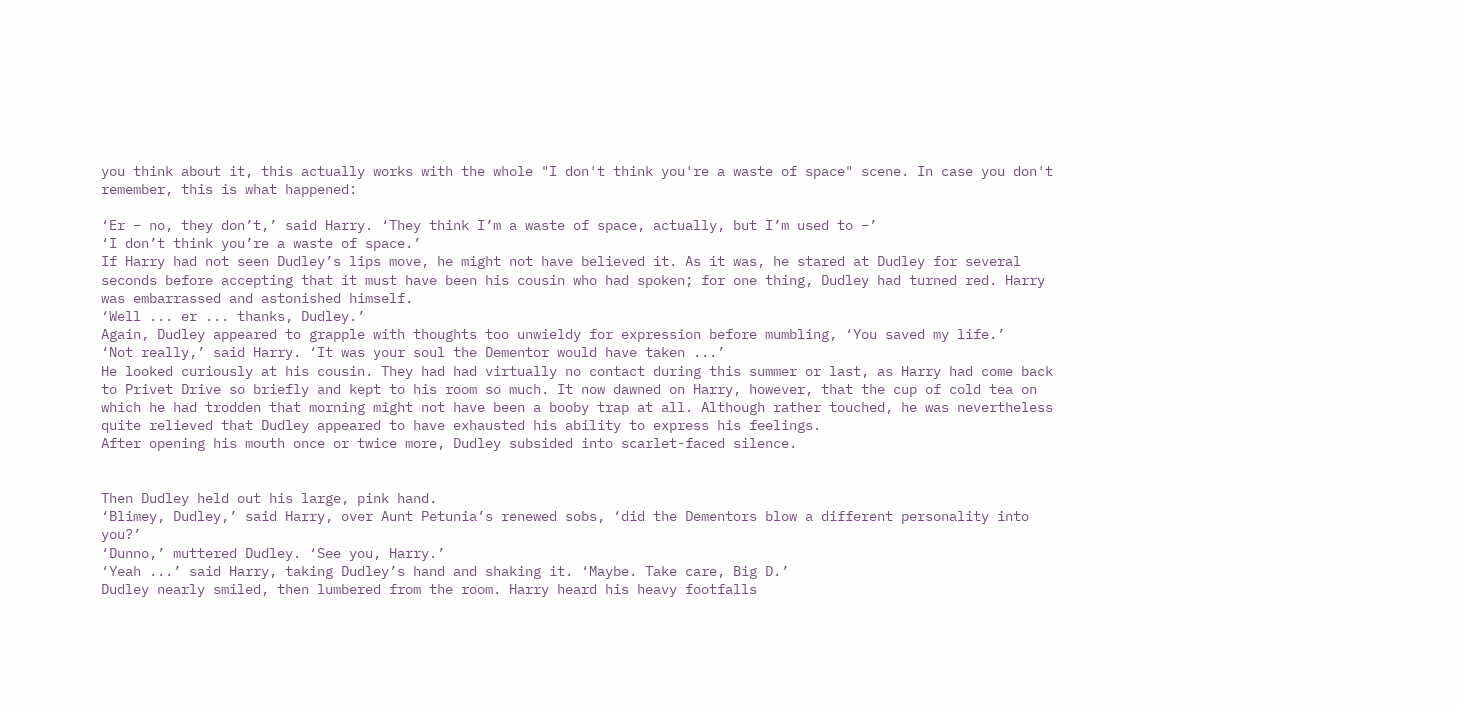you think about it, this actually works with the whole "I don't think you're a waste of space" scene. In case you don't remember, this is what happened:

‘Er – no, they don’t,’ said Harry. ‘They think I’m a waste of space, actually, but I’m used to –’
‘I don’t think you’re a waste of space.’
If Harry had not seen Dudley’s lips move, he might not have believed it. As it was, he stared at Dudley for several seconds before accepting that it must have been his cousin who had spoken; for one thing, Dudley had turned red. Harry was embarrassed and astonished himself.
‘Well ... er ... thanks, Dudley.’
Again, Dudley appeared to grapple with thoughts too unwieldy for expression before mumbling, ‘You saved my life.’
‘Not really,’ said Harry. ‘It was your soul the Dementor would have taken ...’
He looked curiously at his cousin. They had had virtually no contact during this summer or last, as Harry had come back to Privet Drive so briefly and kept to his room so much. It now dawned on Harry, however, that the cup of cold tea on which he had trodden that morning might not have been a booby trap at all. Although rather touched, he was nevertheless quite relieved that Dudley appeared to have exhausted his ability to express his feelings.
After opening his mouth once or twice more, Dudley subsided into scarlet-faced silence.


Then Dudley held out his large, pink hand.
‘Blimey, Dudley,’ said Harry, over Aunt Petunia’s renewed sobs, ‘did the Dementors blow a different personality into you?’
‘Dunno,’ muttered Dudley. ‘See you, Harry.’
‘Yeah ...’ said Harry, taking Dudley’s hand and shaking it. ‘Maybe. Take care, Big D.’
Dudley nearly smiled, then lumbered from the room. Harry heard his heavy footfalls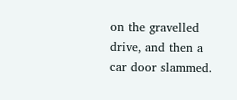on the gravelled drive, and then a car door slammed.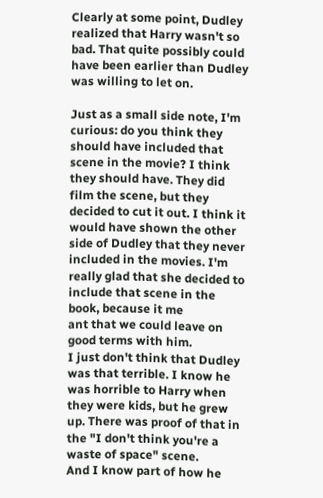Clearly at some point, Dudley realized that Harry wasn't so bad. That quite possibly could have been earlier than Dudley was willing to let on.

Just as a small side note, I'm curious: do you think they should have included that scene in the movie? I think they should have. They did film the scene, but they decided to cut it out. I think it would have shown the other side of Dudley that they never included in the movies. I'm really glad that she decided to include that scene in the book, because it me
ant that we could leave on good terms with him.
I just don't think that Dudley was that terrible. I know he was horrible to Harry when they were kids, but he grew up. There was proof of that in the "I don't think you're a waste of space" scene.
And I know part of how he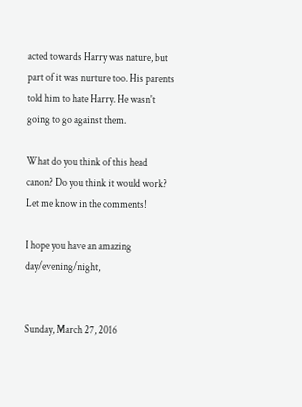acted towards Harry was nature, but part of it was nurture too. His parents told him to hate Harry. He wasn't going to go against them.

What do you think of this head canon? Do you think it would work? Let me know in the comments!

I hope you have an amazing day/evening/night,


Sunday, March 27, 2016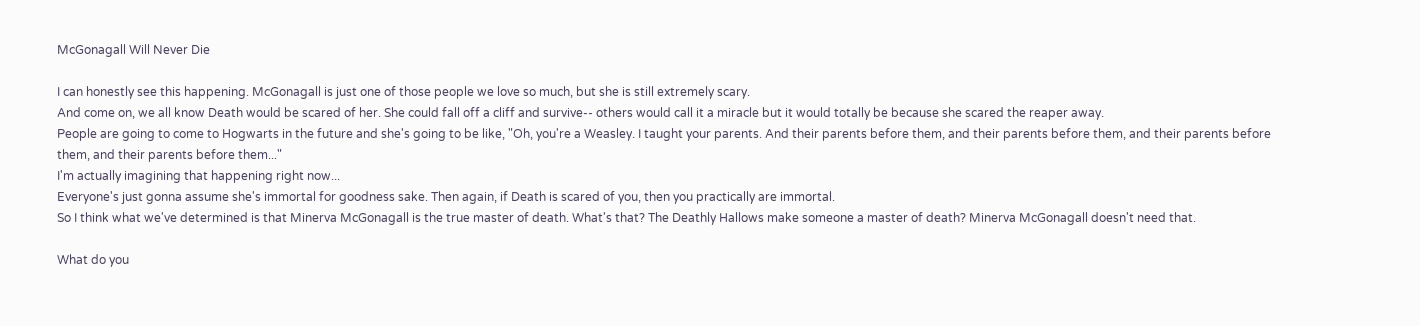McGonagall Will Never Die

I can honestly see this happening. McGonagall is just one of those people we love so much, but she is still extremely scary.
And come on, we all know Death would be scared of her. She could fall off a cliff and survive-- others would call it a miracle but it would totally be because she scared the reaper away.
People are going to come to Hogwarts in the future and she's going to be like, "Oh, you're a Weasley. I taught your parents. And their parents before them, and their parents before them, and their parents before them, and their parents before them..."
I'm actually imagining that happening right now...
Everyone's just gonna assume she's immortal for goodness sake. Then again, if Death is scared of you, then you practically are immortal.
So I think what we've determined is that Minerva McGonagall is the true master of death. What's that? The Deathly Hallows make someone a master of death? Minerva McGonagall doesn't need that.

What do you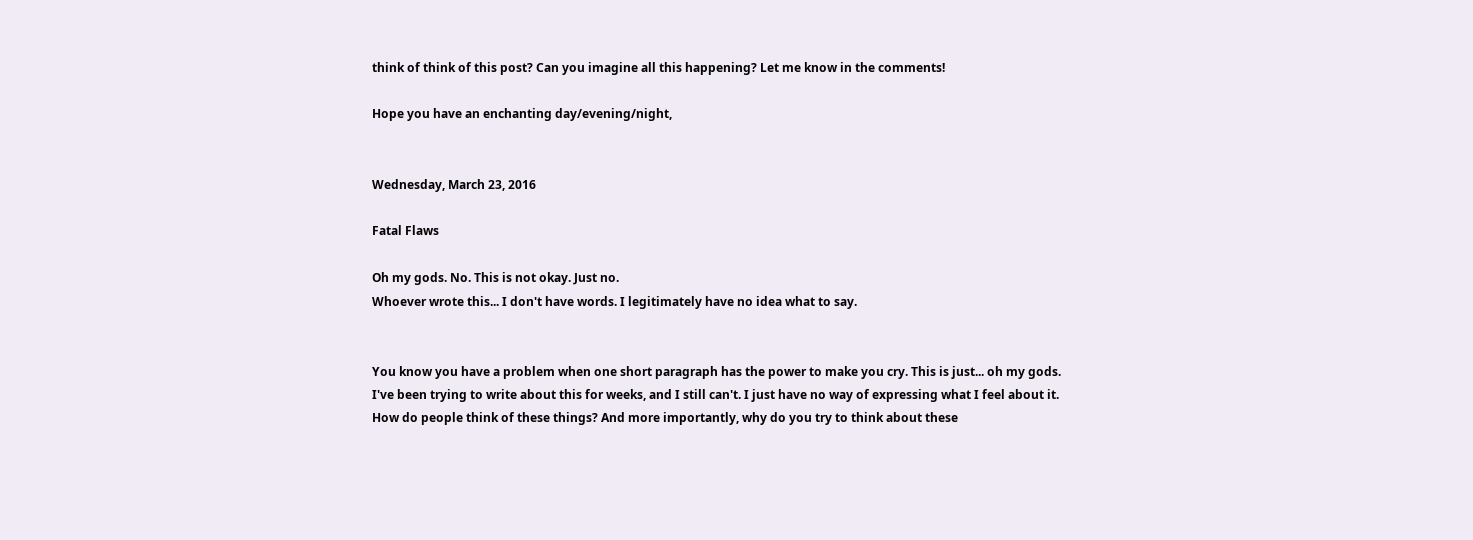think of think of this post? Can you imagine all this happening? Let me know in the comments!

Hope you have an enchanting day/evening/night,


Wednesday, March 23, 2016

Fatal Flaws

Oh my gods. No. This is not okay. Just no.
Whoever wrote this... I don't have words. I legitimately have no idea what to say.


You know you have a problem when one short paragraph has the power to make you cry. This is just... oh my gods.
I've been trying to write about this for weeks, and I still can't. I just have no way of expressing what I feel about it.
How do people think of these things? And more importantly, why do you try to think about these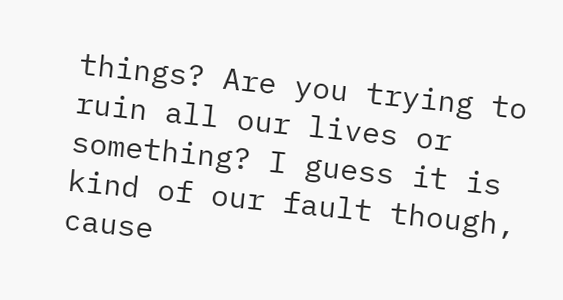things? Are you trying to ruin all our lives or something? I guess it is kind of our fault though, cause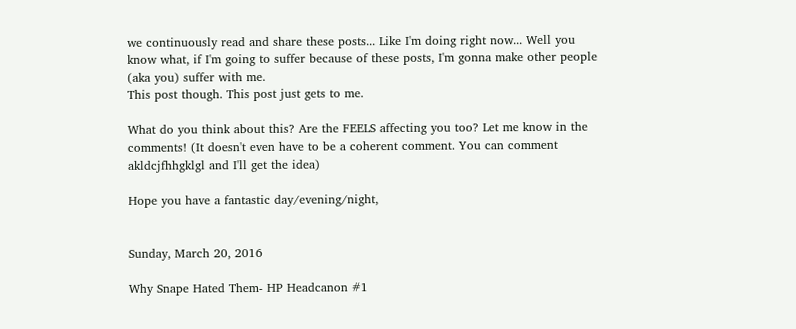we continuously read and share these posts... Like I'm doing right now... Well you know what, if I'm going to suffer because of these posts, I'm gonna make other people (aka you) suffer with me.
This post though. This post just gets to me.

What do you think about this? Are the FEELS affecting you too? Let me know in the comments! (It doesn't even have to be a coherent comment. You can comment akldcjfhhgklgl and I'll get the idea)

Hope you have a fantastic day/evening/night,


Sunday, March 20, 2016

Why Snape Hated Them- HP Headcanon #1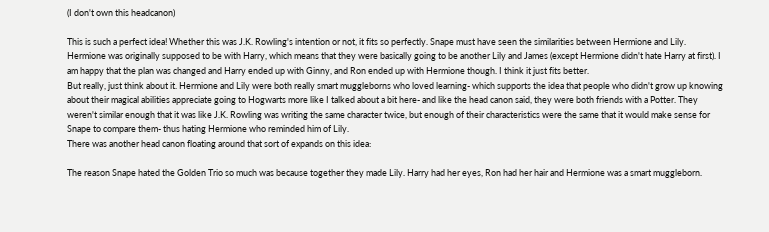(I don't own this headcanon)

This is such a perfect idea! Whether this was J.K. Rowling's intention or not, it fits so perfectly. Snape must have seen the similarities between Hermione and Lily.
Hermione was originally supposed to be with Harry, which means that they were basically going to be another Lily and James (except Hermione didn't hate Harry at first). I am happy that the plan was changed and Harry ended up with Ginny, and Ron ended up with Hermione though. I think it just fits better.
But really, just think about it. Hermione and Lily were both really smart muggleborns who loved learning- which supports the idea that people who didn't grow up knowing about their magical abilities appreciate going to Hogwarts more like I talked about a bit here- and like the head canon said, they were both friends with a Potter. They weren't similar enough that it was like J.K. Rowling was writing the same character twice, but enough of their characteristics were the same that it would make sense for Snape to compare them- thus hating Hermione who reminded him of Lily.
There was another head canon floating around that sort of expands on this idea:

The reason Snape hated the Golden Trio so much was because together they made Lily. Harry had her eyes, Ron had her hair and Hermione was a smart muggleborn.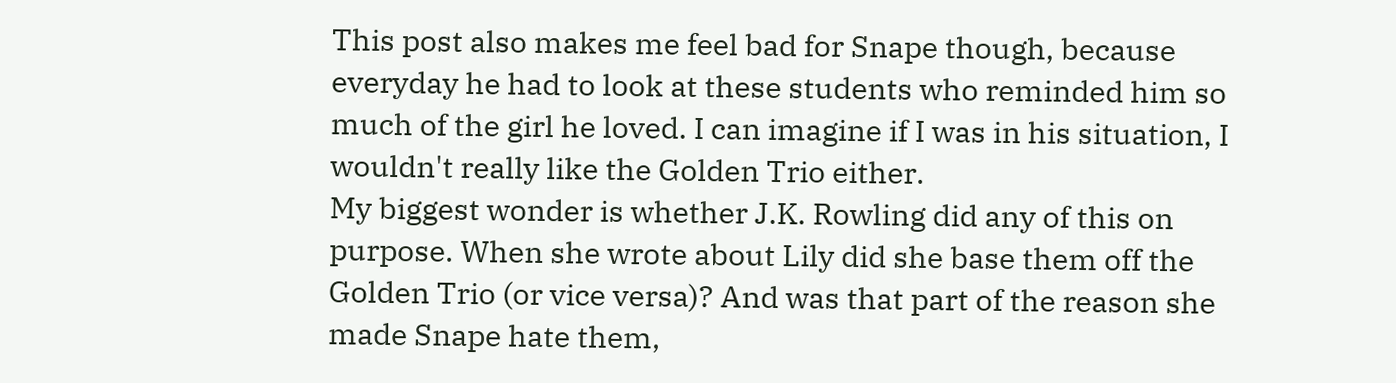This post also makes me feel bad for Snape though, because everyday he had to look at these students who reminded him so much of the girl he loved. I can imagine if I was in his situation, I wouldn't really like the Golden Trio either.
My biggest wonder is whether J.K. Rowling did any of this on purpose. When she wrote about Lily did she base them off the Golden Trio (or vice versa)? And was that part of the reason she made Snape hate them,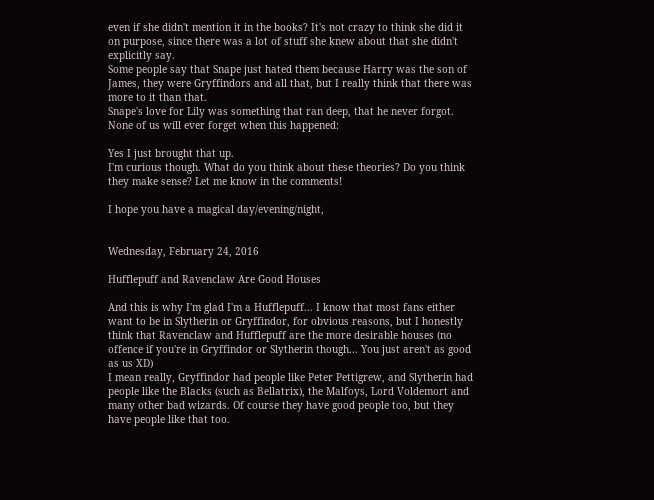even if she didn't mention it in the books? It's not crazy to think she did it on purpose, since there was a lot of stuff she knew about that she didn't explicitly say.
Some people say that Snape just hated them because Harry was the son of James, they were Gryffindors and all that, but I really think that there was more to it than that.
Snape's love for Lily was something that ran deep, that he never forgot. None of us will ever forget when this happened:

Yes I just brought that up.
I'm curious though. What do you think about these theories? Do you think they make sense? Let me know in the comments!

I hope you have a magical day/evening/night,


Wednesday, February 24, 2016

Hufflepuff and Ravenclaw Are Good Houses

And this is why I'm glad I'm a Hufflepuff... I know that most fans either want to be in Slytherin or Gryffindor, for obvious reasons, but I honestly think that Ravenclaw and Hufflepuff are the more desirable houses (no offence if you're in Gryffindor or Slytherin though... You just aren't as good as us XD)
I mean really, Gryffindor had people like Peter Pettigrew, and Slytherin had people like the Blacks (such as Bellatrix), the Malfoys, Lord Voldemort and many other bad wizards. Of course they have good people too, but they have people like that too.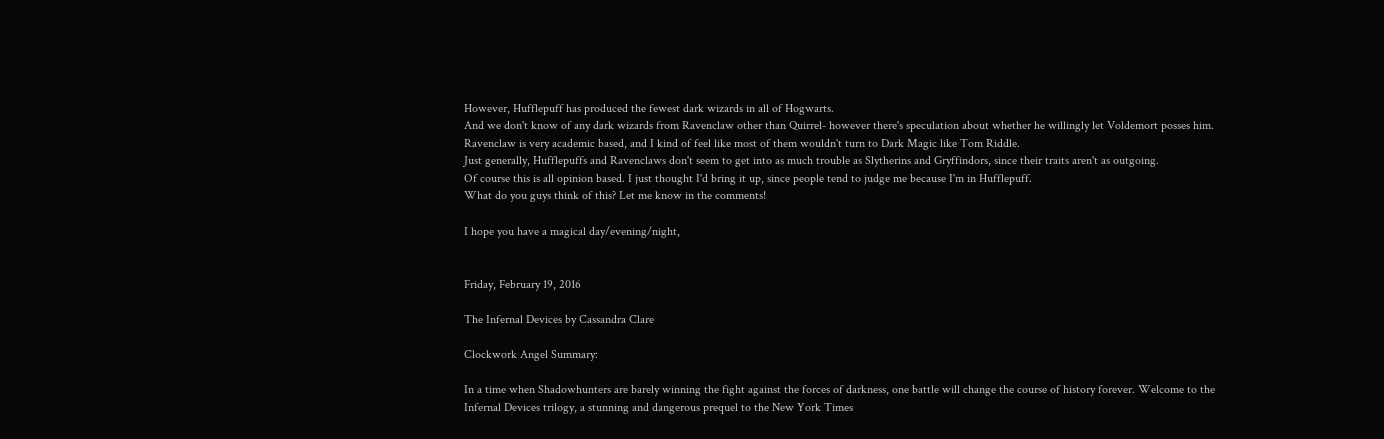However, Hufflepuff has produced the fewest dark wizards in all of Hogwarts.
And we don't know of any dark wizards from Ravenclaw other than Quirrel- however there's speculation about whether he willingly let Voldemort posses him. Ravenclaw is very academic based, and I kind of feel like most of them wouldn't turn to Dark Magic like Tom Riddle.
Just generally, Hufflepuffs and Ravenclaws don't seem to get into as much trouble as Slytherins and Gryffindors, since their traits aren't as outgoing.
Of course this is all opinion based. I just thought I'd bring it up, since people tend to judge me because I'm in Hufflepuff.
What do you guys think of this? Let me know in the comments!

I hope you have a magical day/evening/night,


Friday, February 19, 2016

The Infernal Devices by Cassandra Clare

Clockwork Angel Summary:

In a time when Shadowhunters are barely winning the fight against the forces of darkness, one battle will change the course of history forever. Welcome to the Infernal Devices trilogy, a stunning and dangerous prequel to the New York Times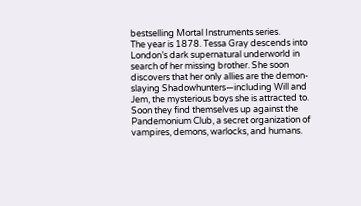bestselling Mortal Instruments series.
The year is 1878. Tessa Gray descends into London’s dark supernatural underworld in search of her missing brother. She soon discovers that her only allies are the demon-slaying Shadowhunters—including Will and Jem, the mysterious boys she is attracted to. Soon they find themselves up against the Pandemonium Club, a secret organization of vampires, demons, warlocks, and humans.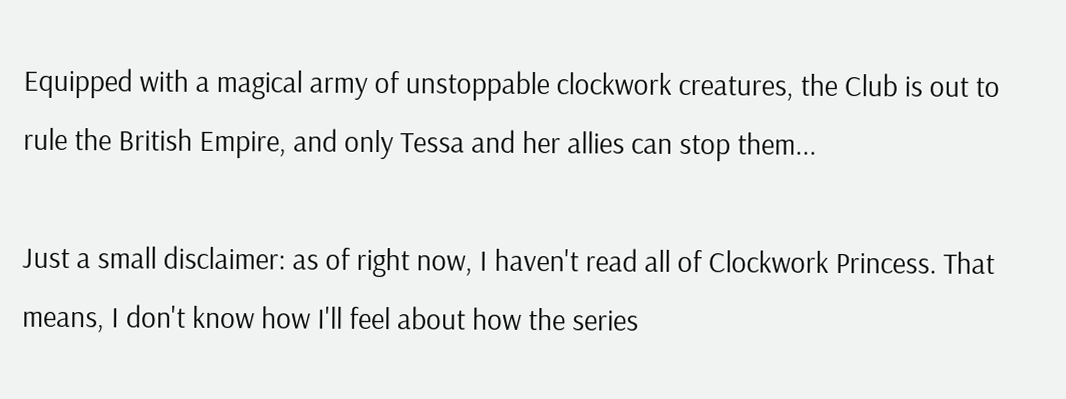Equipped with a magical army of unstoppable clockwork creatures, the Club is out to rule the British Empire, and only Tessa and her allies can stop them...

Just a small disclaimer: as of right now, I haven't read all of Clockwork Princess. That means, I don't know how I'll feel about how the series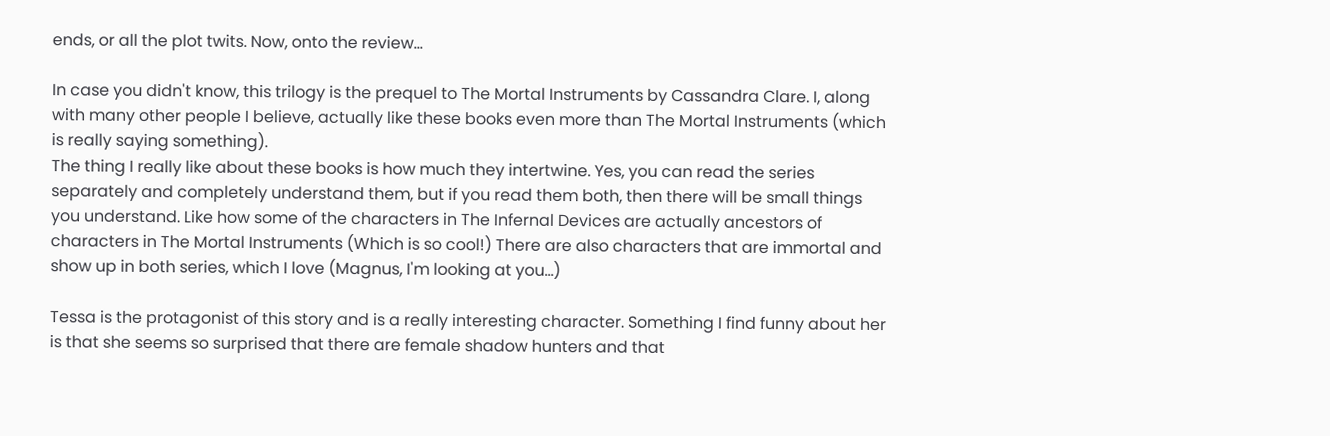ends, or all the plot twits. Now, onto the review...

In case you didn't know, this trilogy is the prequel to The Mortal Instruments by Cassandra Clare. I, along with many other people I believe, actually like these books even more than The Mortal Instruments (which is really saying something).
The thing I really like about these books is how much they intertwine. Yes, you can read the series separately and completely understand them, but if you read them both, then there will be small things you understand. Like how some of the characters in The Infernal Devices are actually ancestors of characters in The Mortal Instruments (Which is so cool!) There are also characters that are immortal and show up in both series, which I love (Magnus, I'm looking at you...)

Tessa is the protagonist of this story and is a really interesting character. Something I find funny about her is that she seems so surprised that there are female shadow hunters and that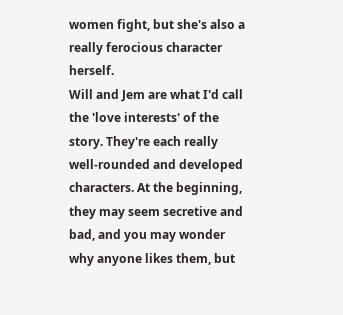women fight, but she's also a really ferocious character herself.
Will and Jem are what I'd call the 'love interests' of the story. They're each really well-rounded and developed characters. At the beginning, they may seem secretive and bad, and you may wonder why anyone likes them, but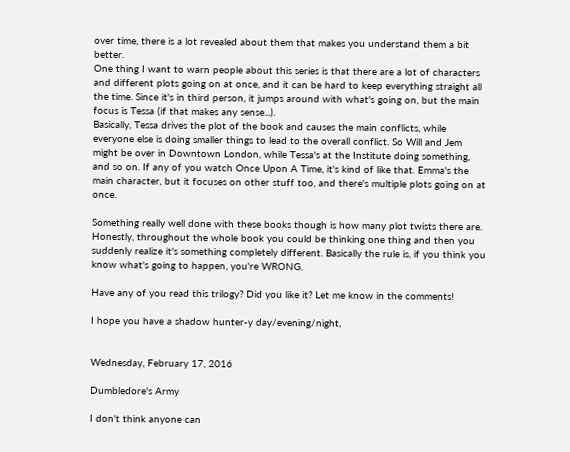over time, there is a lot revealed about them that makes you understand them a bit better.
One thing I want to warn people about this series is that there are a lot of characters and different plots going on at once, and it can be hard to keep everything straight all the time. Since it's in third person, it jumps around with what's going on, but the main focus is Tessa (if that makes any sense...).
Basically, Tessa drives the plot of the book and causes the main conflicts, while everyone else is doing smaller things to lead to the overall conflict. So Will and Jem might be over in Downtown London, while Tessa's at the Institute doing something, and so on. If any of you watch Once Upon A Time, it's kind of like that. Emma's the main character, but it focuses on other stuff too, and there's multiple plots going on at once.

Something really well done with these books though is how many plot twists there are. Honestly, throughout the whole book you could be thinking one thing and then you suddenly realize it's something completely different. Basically the rule is, if you think you know what's going to happen, you're WRONG.

Have any of you read this trilogy? Did you like it? Let me know in the comments!

I hope you have a shadow hunter-y day/evening/night,


Wednesday, February 17, 2016

Dumbledore's Army

I don't think anyone can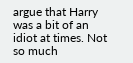argue that Harry was a bit of an idiot at times. Not so much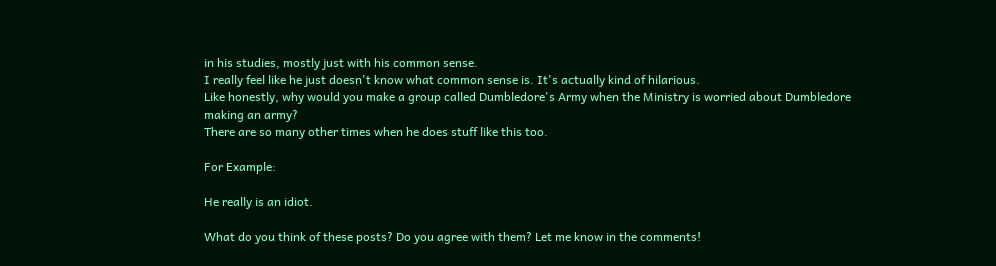in his studies, mostly just with his common sense.
I really feel like he just doesn't know what common sense is. It's actually kind of hilarious.
Like honestly, why would you make a group called Dumbledore's Army when the Ministry is worried about Dumbledore making an army?
There are so many other times when he does stuff like this too.

For Example:

He really is an idiot.

What do you think of these posts? Do you agree with them? Let me know in the comments!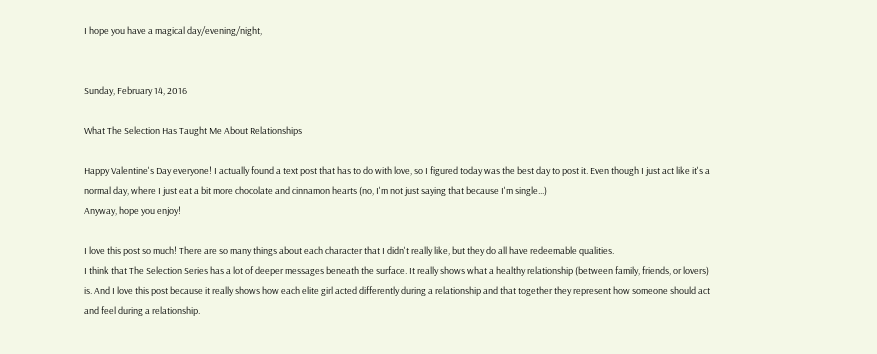I hope you have a magical day/evening/night,


Sunday, February 14, 2016

What The Selection Has Taught Me About Relationships

Happy Valentine's Day everyone! I actually found a text post that has to do with love, so I figured today was the best day to post it. Even though I just act like it's a normal day, where I just eat a bit more chocolate and cinnamon hearts (no, I'm not just saying that because I'm single...)
Anyway, hope you enjoy!

I love this post so much! There are so many things about each character that I didn't really like, but they do all have redeemable qualities.
I think that The Selection Series has a lot of deeper messages beneath the surface. It really shows what a healthy relationship (between family, friends, or lovers) is. And I love this post because it really shows how each elite girl acted differently during a relationship and that together they represent how someone should act and feel during a relationship.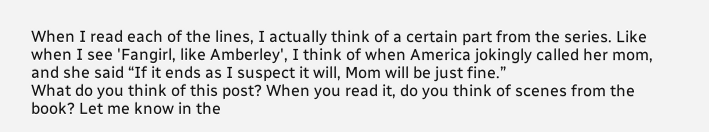When I read each of the lines, I actually think of a certain part from the series. Like when I see 'Fangirl, like Amberley', I think of when America jokingly called her mom, and she said “If it ends as I suspect it will, Mom will be just fine.”
What do you think of this post? When you read it, do you think of scenes from the book? Let me know in the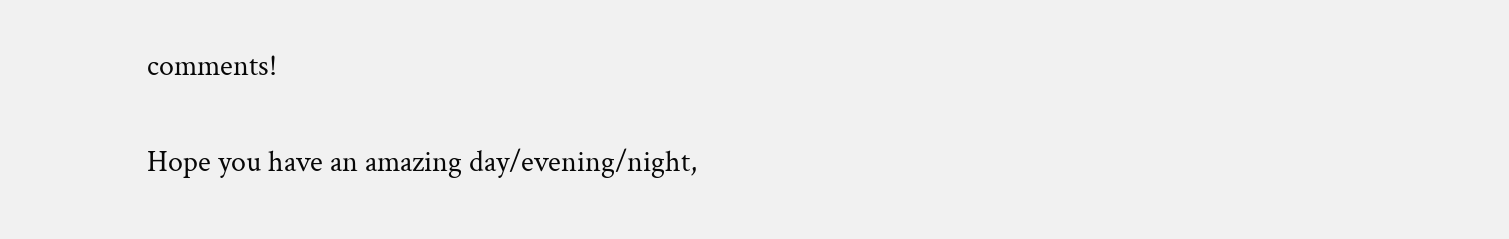comments!

Hope you have an amazing day/evening/night,